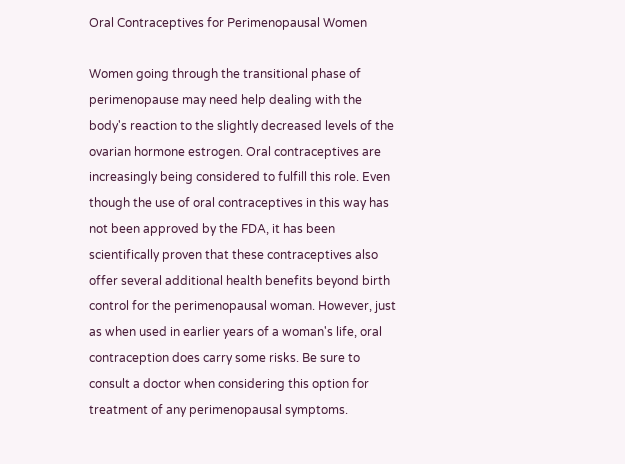Oral Contraceptives for Perimenopausal Women

Women going through the transitional phase of perimenopause may need help dealing with the body's reaction to the slightly decreased levels of the ovarian hormone estrogen. Oral contraceptives are increasingly being considered to fulfill this role. Even though the use of oral contraceptives in this way has not been approved by the FDA, it has been scientifically proven that these contraceptives also offer several additional health benefits beyond birth control for the perimenopausal woman. However, just as when used in earlier years of a woman's life, oral contraception does carry some risks. Be sure to consult a doctor when considering this option for treatment of any perimenopausal symptoms.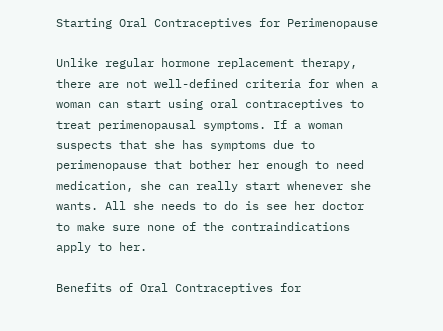Starting Oral Contraceptives for Perimenopause

Unlike regular hormone replacement therapy, there are not well-defined criteria for when a woman can start using oral contraceptives to treat perimenopausal symptoms. If a woman suspects that she has symptoms due to perimenopause that bother her enough to need medication, she can really start whenever she wants. All she needs to do is see her doctor to make sure none of the contraindications apply to her.

Benefits of Oral Contraceptives for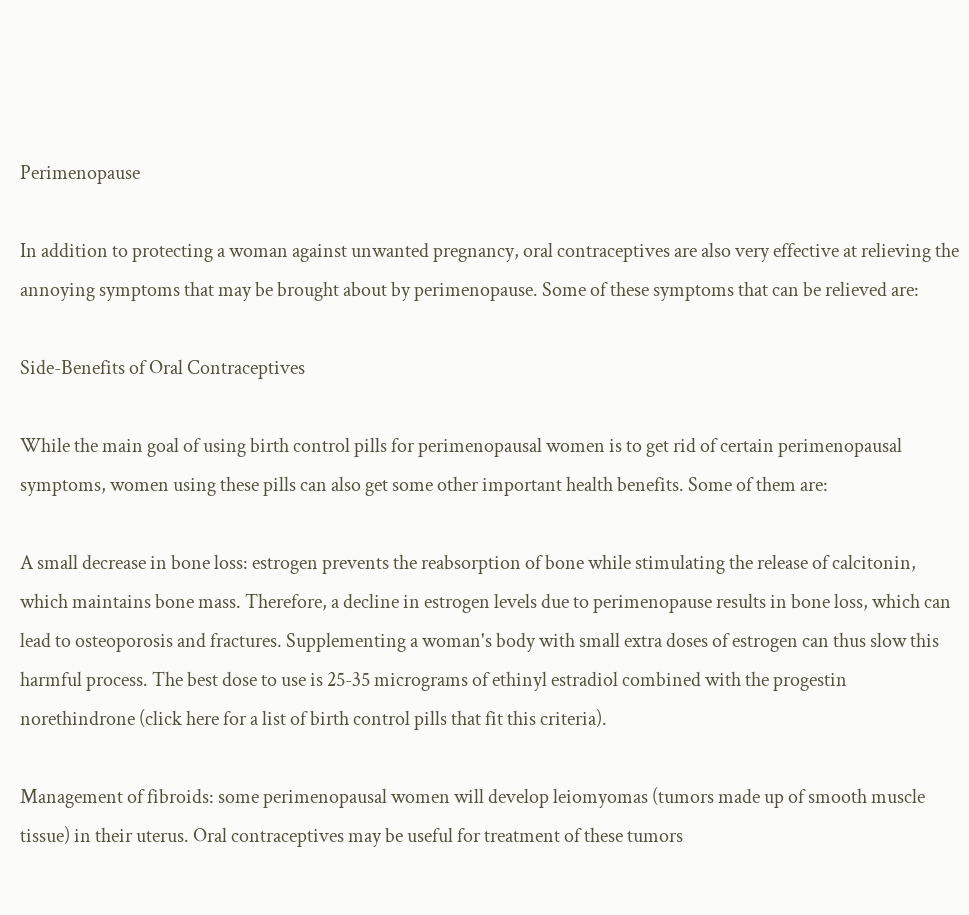Perimenopause

In addition to protecting a woman against unwanted pregnancy, oral contraceptives are also very effective at relieving the annoying symptoms that may be brought about by perimenopause. Some of these symptoms that can be relieved are:

Side-Benefits of Oral Contraceptives

While the main goal of using birth control pills for perimenopausal women is to get rid of certain perimenopausal symptoms, women using these pills can also get some other important health benefits. Some of them are:

A small decrease in bone loss: estrogen prevents the reabsorption of bone while stimulating the release of calcitonin, which maintains bone mass. Therefore, a decline in estrogen levels due to perimenopause results in bone loss, which can lead to osteoporosis and fractures. Supplementing a woman's body with small extra doses of estrogen can thus slow this harmful process. The best dose to use is 25-35 micrograms of ethinyl estradiol combined with the progestin norethindrone (click here for a list of birth control pills that fit this criteria).

Management of fibroids: some perimenopausal women will develop leiomyomas (tumors made up of smooth muscle tissue) in their uterus. Oral contraceptives may be useful for treatment of these tumors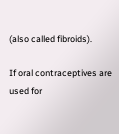(also called fibroids).

If oral contraceptives are used for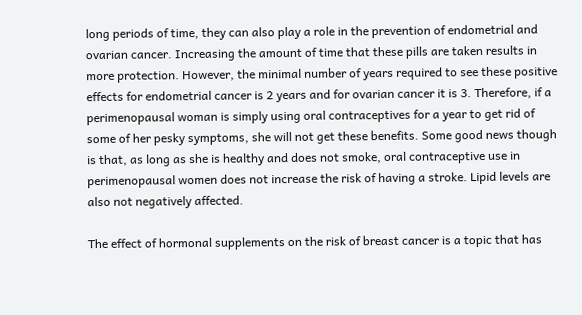long periods of time, they can also play a role in the prevention of endometrial and ovarian cancer. Increasing the amount of time that these pills are taken results in more protection. However, the minimal number of years required to see these positive effects for endometrial cancer is 2 years and for ovarian cancer it is 3. Therefore, if a perimenopausal woman is simply using oral contraceptives for a year to get rid of some of her pesky symptoms, she will not get these benefits. Some good news though is that, as long as she is healthy and does not smoke, oral contraceptive use in perimenopausal women does not increase the risk of having a stroke. Lipid levels are also not negatively affected.

The effect of hormonal supplements on the risk of breast cancer is a topic that has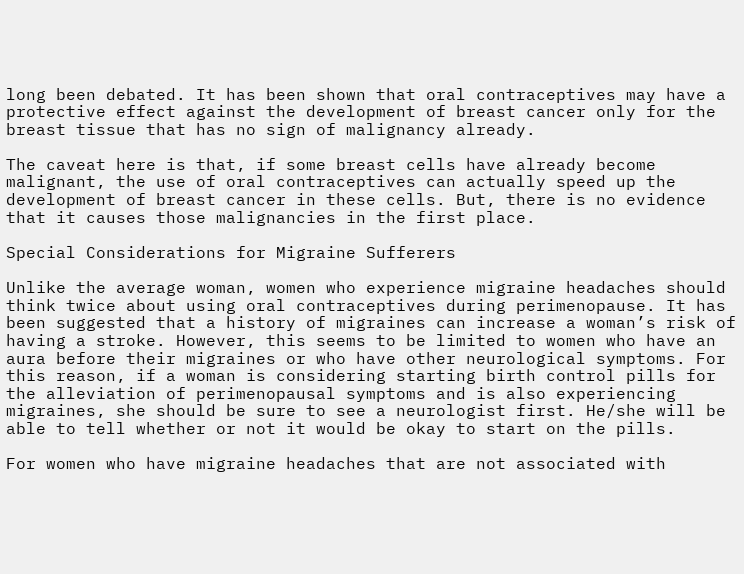long been debated. It has been shown that oral contraceptives may have a protective effect against the development of breast cancer only for the breast tissue that has no sign of malignancy already.

The caveat here is that, if some breast cells have already become malignant, the use of oral contraceptives can actually speed up the development of breast cancer in these cells. But, there is no evidence that it causes those malignancies in the first place.

Special Considerations for Migraine Sufferers

Unlike the average woman, women who experience migraine headaches should think twice about using oral contraceptives during perimenopause. It has been suggested that a history of migraines can increase a woman’s risk of having a stroke. However, this seems to be limited to women who have an aura before their migraines or who have other neurological symptoms. For this reason, if a woman is considering starting birth control pills for the alleviation of perimenopausal symptoms and is also experiencing migraines, she should be sure to see a neurologist first. He/she will be able to tell whether or not it would be okay to start on the pills.

For women who have migraine headaches that are not associated with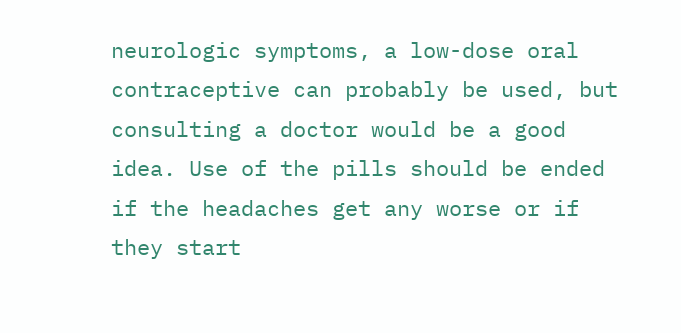neurologic symptoms, a low-dose oral contraceptive can probably be used, but consulting a doctor would be a good idea. Use of the pills should be ended if the headaches get any worse or if they start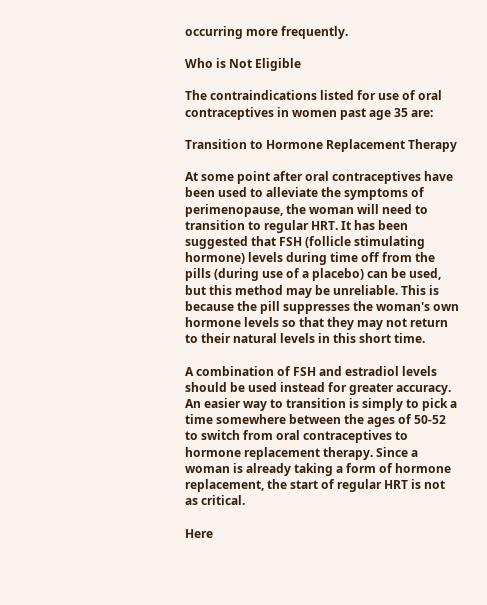occurring more frequently.

Who is Not Eligible

The contraindications listed for use of oral contraceptives in women past age 35 are:

Transition to Hormone Replacement Therapy

At some point after oral contraceptives have been used to alleviate the symptoms of perimenopause, the woman will need to transition to regular HRT. It has been suggested that FSH (follicle stimulating hormone) levels during time off from the pills (during use of a placebo) can be used, but this method may be unreliable. This is because the pill suppresses the woman's own hormone levels so that they may not return to their natural levels in this short time.

A combination of FSH and estradiol levels should be used instead for greater accuracy. An easier way to transition is simply to pick a time somewhere between the ages of 50-52 to switch from oral contraceptives to hormone replacement therapy. Since a woman is already taking a form of hormone replacement, the start of regular HRT is not as critical.

Here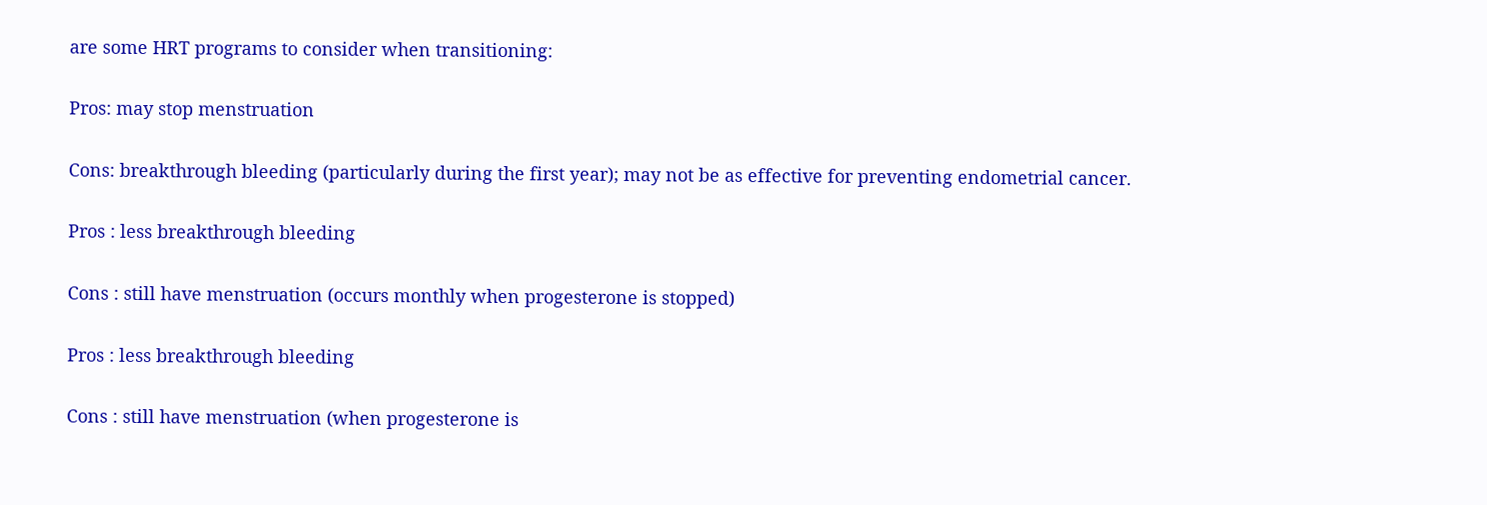are some HRT programs to consider when transitioning:

Pros: may stop menstruation

Cons: breakthrough bleeding (particularly during the first year); may not be as effective for preventing endometrial cancer.

Pros : less breakthrough bleeding

Cons : still have menstruation (occurs monthly when progesterone is stopped)

Pros : less breakthrough bleeding

Cons : still have menstruation (when progesterone is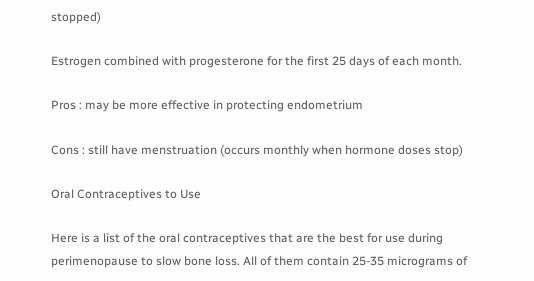stopped)

Estrogen combined with progesterone for the first 25 days of each month.

Pros : may be more effective in protecting endometrium

Cons : still have menstruation (occurs monthly when hormone doses stop)

Oral Contraceptives to Use

Here is a list of the oral contraceptives that are the best for use during perimenopause to slow bone loss. All of them contain 25-35 micrograms of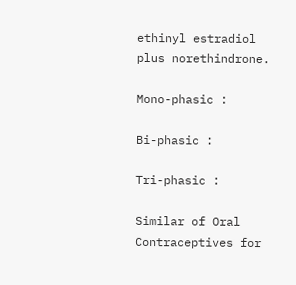ethinyl estradiol plus norethindrone.

Mono-phasic :

Bi-phasic :

Tri-phasic :

Similar of Oral Contraceptives for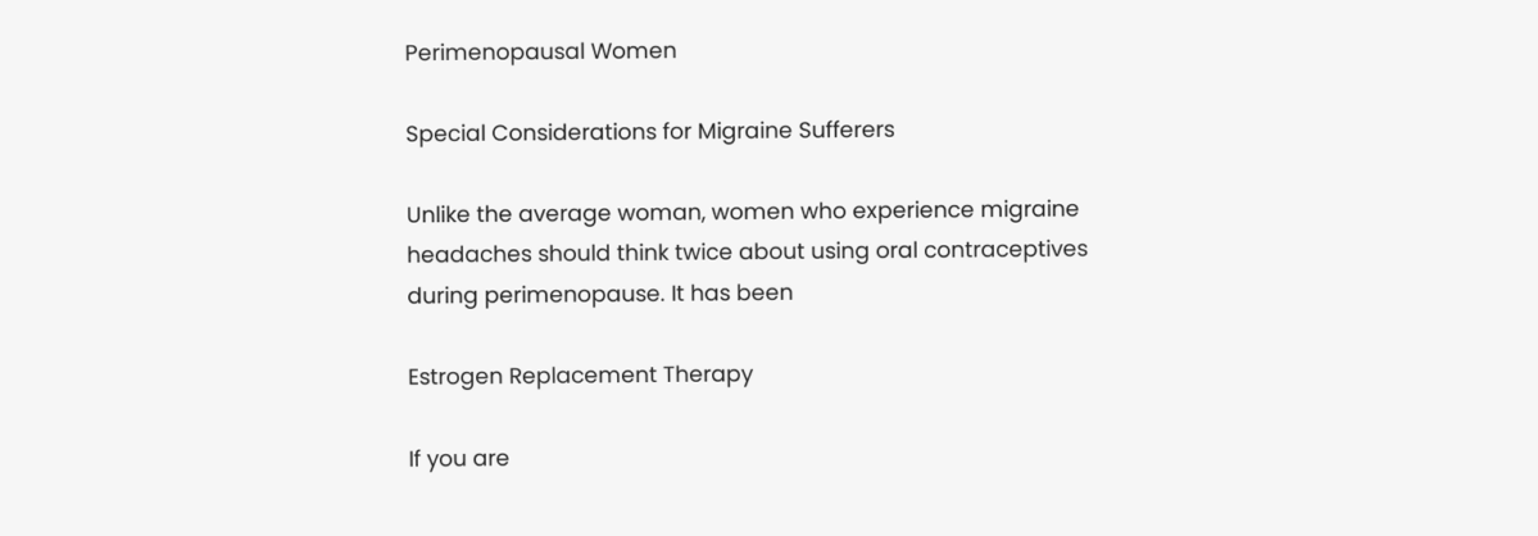Perimenopausal Women

Special Considerations for Migraine Sufferers

Unlike the average woman, women who experience migraine headaches should think twice about using oral contraceptives during perimenopause. It has been

Estrogen Replacement Therapy

If you are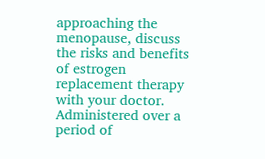approaching the menopause, discuss the risks and benefits of estrogen replacement therapy with your doctor. Administered over a period of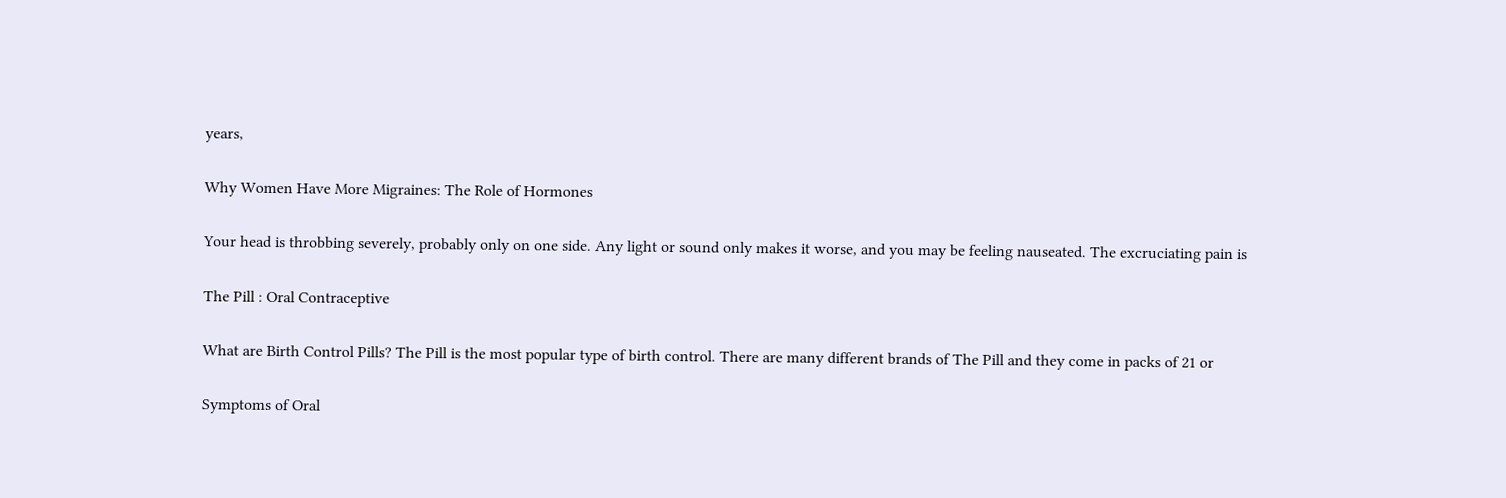years,

Why Women Have More Migraines: The Role of Hormones

Your head is throbbing severely, probably only on one side. Any light or sound only makes it worse, and you may be feeling nauseated. The excruciating pain is

The Pill : Oral Contraceptive

What are Birth Control Pills? The Pill is the most popular type of birth control. There are many different brands of The Pill and they come in packs of 21 or

Symptoms of Oral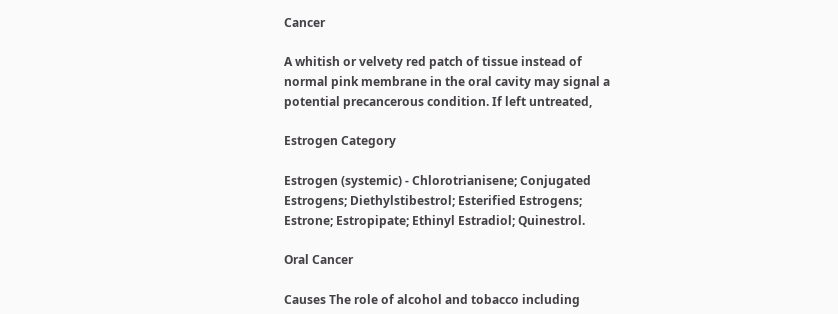Cancer

A whitish or velvety red patch of tissue instead of normal pink membrane in the oral cavity may signal a potential precancerous condition. If left untreated,

Estrogen Category

Estrogen (systemic) - Chlorotrianisene; Conjugated Estrogens; Diethylstibestrol; Esterified Estrogens; Estrone; Estropipate; Ethinyl Estradiol; Quinestrol.

Oral Cancer

Causes The role of alcohol and tobacco including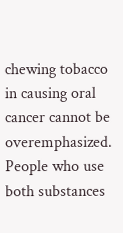chewing tobacco in causing oral cancer cannot be overemphasized. People who use both substances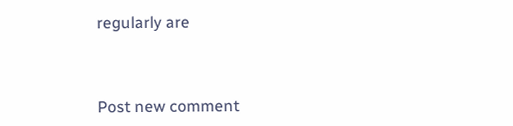regularly are



Post new comment